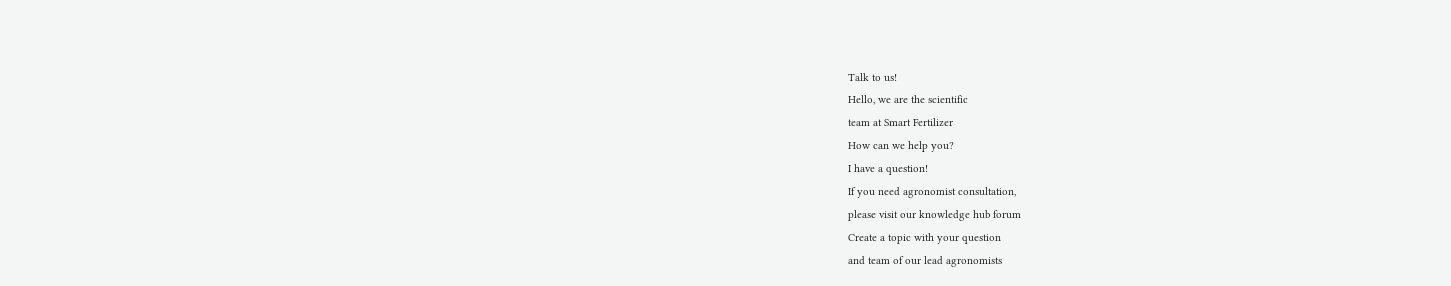Talk to us!
Hello, we are the scientific
team at Smart Fertilizer
How can we help you?
I have a question!
If you need agronomist consultation,
please visit our knowledge hub forum
Create a topic with your question
and team of our lead agronomists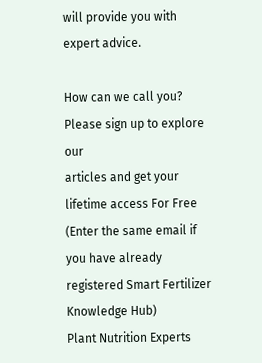will provide you with expert advice.

How can we call you?
Please sign up to explore our
articles and get your
lifetime access For Free
(Enter the same email if you have already registered Smart Fertilizer Knowledge Hub)
Plant Nutrition Experts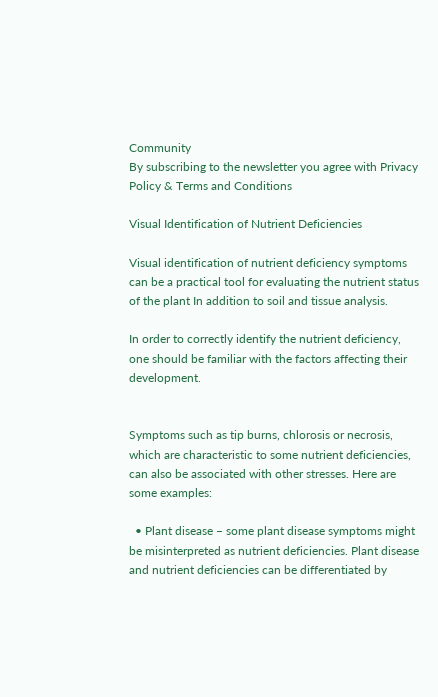Community
By subscribing to the newsletter you agree with Privacy Policy & Terms and Conditions

Visual Identification of Nutrient Deficiencies

Visual identification of nutrient deficiency symptoms can be a practical tool for evaluating the nutrient status of the plant In addition to soil and tissue analysis.

In order to correctly identify the nutrient deficiency, one should be familiar with the factors affecting their development.


Symptoms such as tip burns, chlorosis or necrosis, which are characteristic to some nutrient deficiencies, can also be associated with other stresses. Here are some examples:

  • Plant disease – some plant disease symptoms might be misinterpreted as nutrient deficiencies. Plant disease and nutrient deficiencies can be differentiated by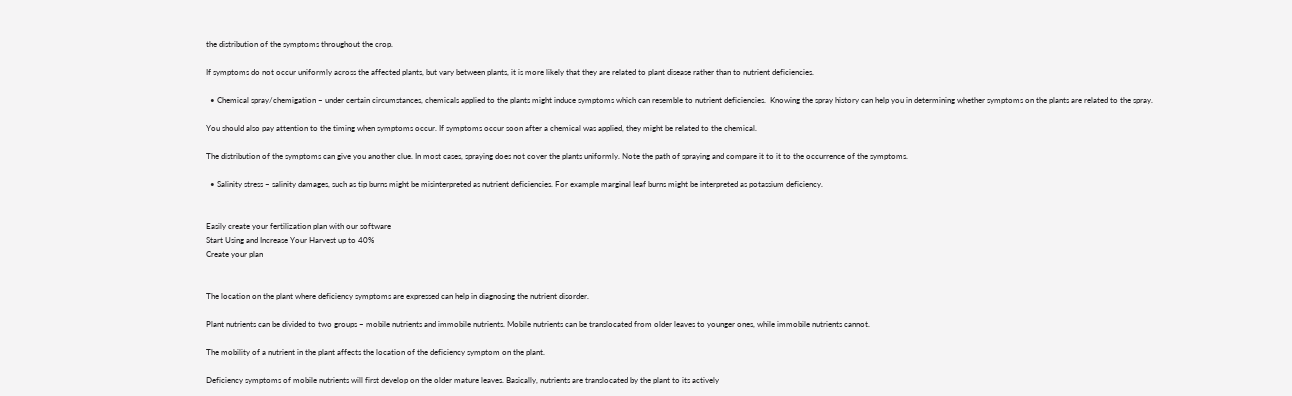the distribution of the symptoms throughout the crop.

If symptoms do not occur uniformly across the affected plants, but vary between plants, it is more likely that they are related to plant disease rather than to nutrient deficiencies.

  • Chemical spray/chemigation – under certain circumstances, chemicals applied to the plants might induce symptoms which can resemble to nutrient deficiencies.  Knowing the spray history can help you in determining whether symptoms on the plants are related to the spray.

You should also pay attention to the timing when symptoms occur. If symptoms occur soon after a chemical was applied, they might be related to the chemical.

The distribution of the symptoms can give you another clue. In most cases, spraying does not cover the plants uniformly. Note the path of spraying and compare it to it to the occurrence of the symptoms.

  • Salinity stress – salinity damages, such as tip burns might be misinterpreted as nutrient deficiencies. For example marginal leaf burns might be interpreted as potassium deficiency.


Easily create your fertilization plan with our software
Start Using and Increase Your Harvest up to 40%
Create your plan


The location on the plant where deficiency symptoms are expressed can help in diagnosing the nutrient disorder.

Plant nutrients can be divided to two groups – mobile nutrients and immobile nutrients. Mobile nutrients can be translocated from older leaves to younger ones, while immobile nutrients cannot.

The mobility of a nutrient in the plant affects the location of the deficiency symptom on the plant.

Deficiency symptoms of mobile nutrients will first develop on the older mature leaves. Basically, nutrients are translocated by the plant to its actively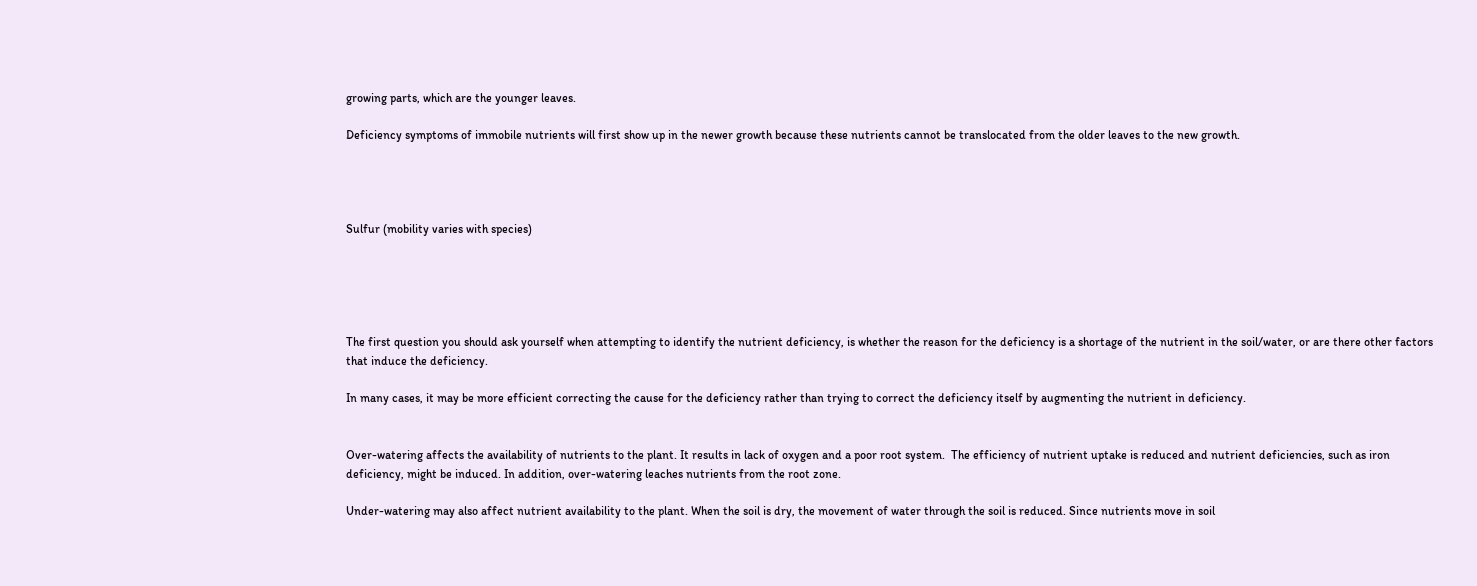growing parts, which are the younger leaves.

Deficiency symptoms of immobile nutrients will first show up in the newer growth because these nutrients cannot be translocated from the older leaves to the new growth.




Sulfur (mobility varies with species)





The first question you should ask yourself when attempting to identify the nutrient deficiency, is whether the reason for the deficiency is a shortage of the nutrient in the soil/water, or are there other factors that induce the deficiency.

In many cases, it may be more efficient correcting the cause for the deficiency rather than trying to correct the deficiency itself by augmenting the nutrient in deficiency.


Over-watering affects the availability of nutrients to the plant. It results in lack of oxygen and a poor root system.  The efficiency of nutrient uptake is reduced and nutrient deficiencies, such as iron deficiency, might be induced. In addition, over-watering leaches nutrients from the root zone.

Under-watering may also affect nutrient availability to the plant. When the soil is dry, the movement of water through the soil is reduced. Since nutrients move in soil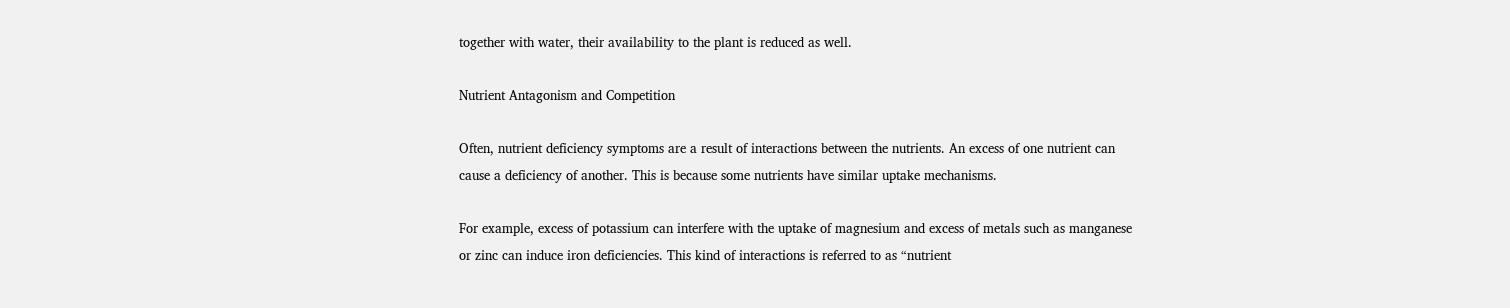together with water, their availability to the plant is reduced as well.

Nutrient Antagonism and Competition

Often, nutrient deficiency symptoms are a result of interactions between the nutrients. An excess of one nutrient can cause a deficiency of another. This is because some nutrients have similar uptake mechanisms.

For example, excess of potassium can interfere with the uptake of magnesium and excess of metals such as manganese or zinc can induce iron deficiencies. This kind of interactions is referred to as “nutrient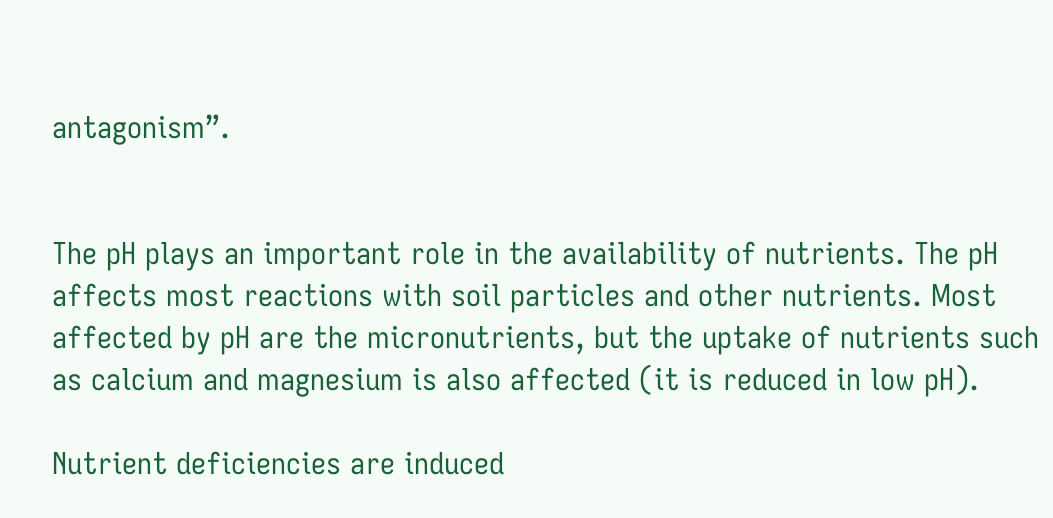antagonism”.


The pH plays an important role in the availability of nutrients. The pH affects most reactions with soil particles and other nutrients. Most affected by pH are the micronutrients, but the uptake of nutrients such as calcium and magnesium is also affected (it is reduced in low pH).

Nutrient deficiencies are induced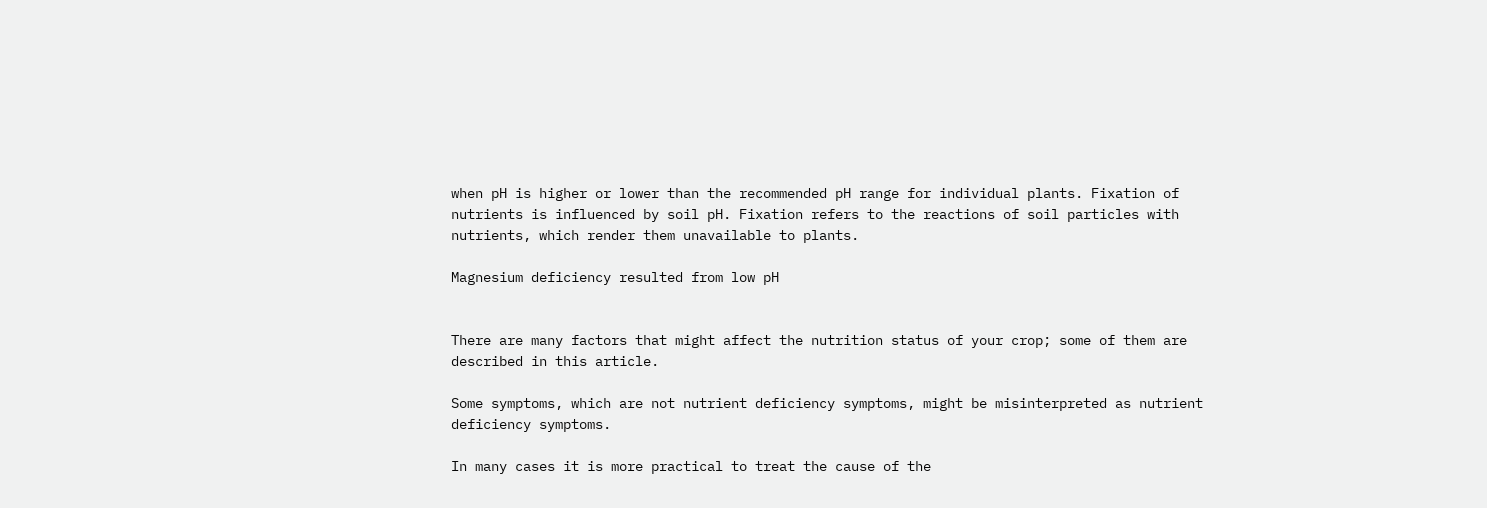when pH is higher or lower than the recommended pH range for individual plants. Fixation of nutrients is influenced by soil pH. Fixation refers to the reactions of soil particles with nutrients, which render them unavailable to plants.

Magnesium deficiency resulted from low pH


There are many factors that might affect the nutrition status of your crop; some of them are described in this article.

Some symptoms, which are not nutrient deficiency symptoms, might be misinterpreted as nutrient deficiency symptoms.

In many cases it is more practical to treat the cause of the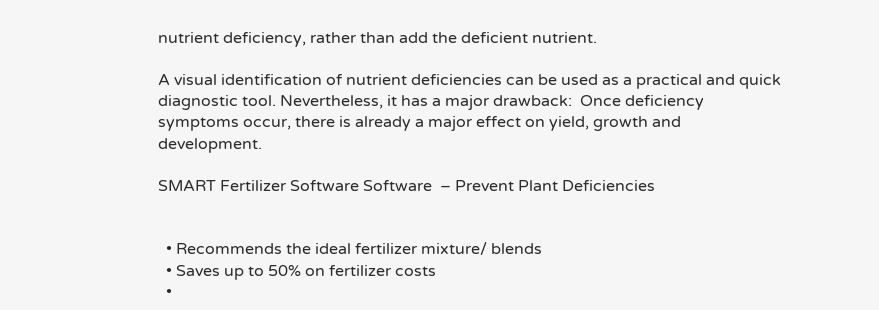nutrient deficiency, rather than add the deficient nutrient.

A visual identification of nutrient deficiencies can be used as a practical and quick diagnostic tool. Nevertheless, it has a major drawback:  Once deficiency symptoms occur, there is already a major effect on yield, growth and development.

SMART Fertilizer Software Software  – Prevent Plant Deficiencies


  • Recommends the ideal fertilizer mixture/ blends
  • Saves up to 50% on fertilizer costs
  •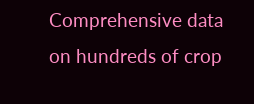Comprehensive data on hundreds of crop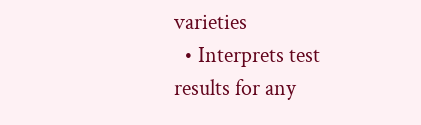varieties
  • Interprets test results for any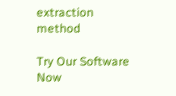extraction method

Try Our Software Now